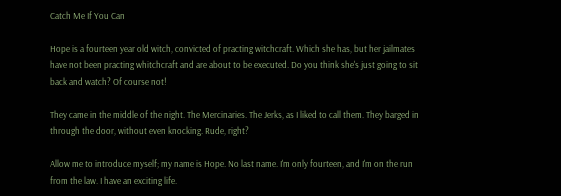Catch Me If You Can

Hope is a fourteen year old witch, convicted of practing witchcraft. Which she has, but her jailmates have not been practing whitchcraft and are about to be executed. Do you think she's just going to sit back and watch? Of course not!

They came in the middle of the night. The Mercinaries. The Jerks, as I liked to call them. They barged in through the door, without even knocking. Rude, right?

Allow me to introduce myself; my name is Hope. No last name. I'm only fourteen, and I'm on the run from the law. I have an exciting life.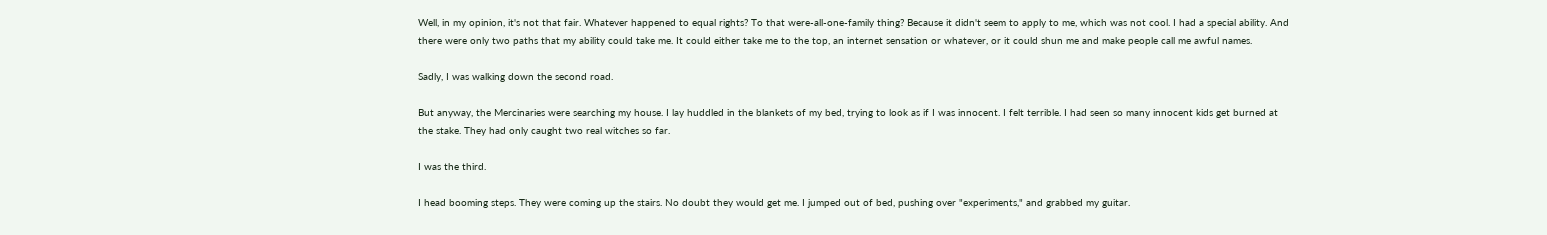Well, in my opinion, it's not that fair. Whatever happened to equal rights? To that were-all-one-family thing? Because it didn't seem to apply to me, which was not cool. I had a special ability. And there were only two paths that my ability could take me. It could either take me to the top, an internet sensation or whatever, or it could shun me and make people call me awful names.

Sadly, I was walking down the second road.

But anyway, the Mercinaries were searching my house. I lay huddled in the blankets of my bed, trying to look as if I was innocent. I felt terrible. I had seen so many innocent kids get burned at the stake. They had only caught two real witches so far.

I was the third.

I head booming steps. They were coming up the stairs. No doubt they would get me. I jumped out of bed, pushing over "experiments," and grabbed my guitar.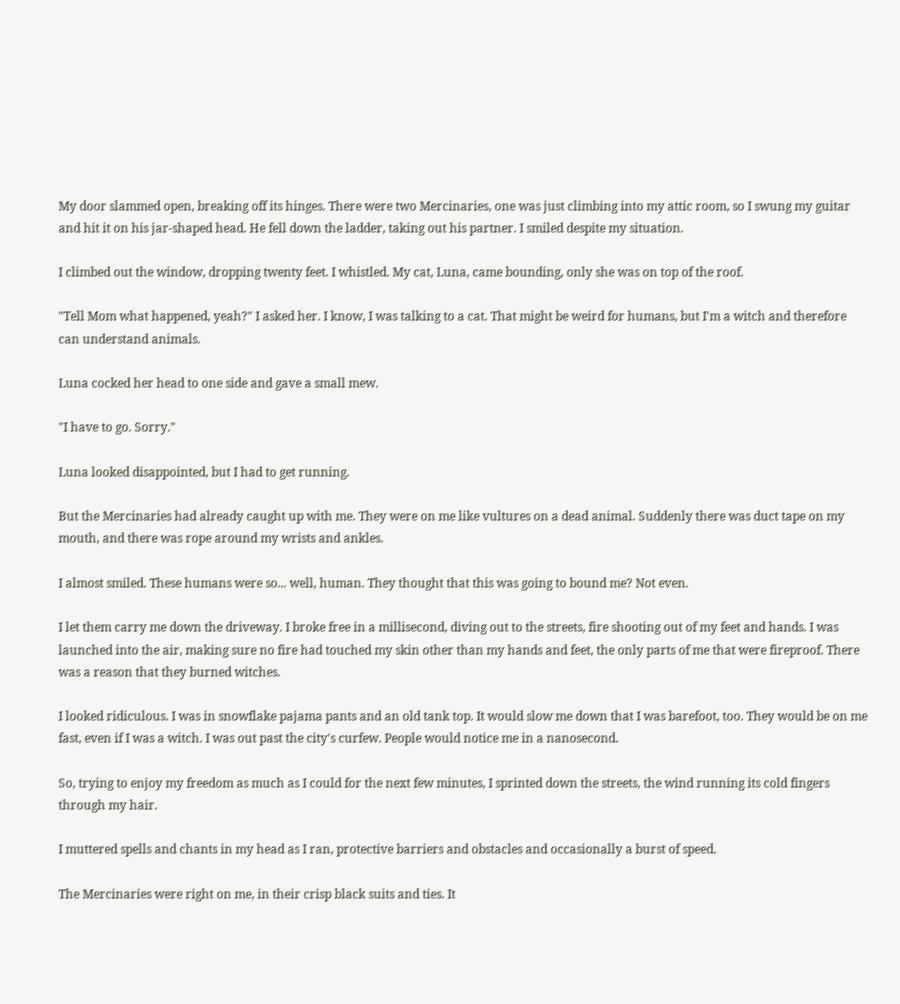My door slammed open, breaking off its hinges. There were two Mercinaries, one was just climbing into my attic room, so I swung my guitar and hit it on his jar-shaped head. He fell down the ladder, taking out his partner. I smiled despite my situation.

I climbed out the window, dropping twenty feet. I whistled. My cat, Luna, came bounding, only she was on top of the roof.

"Tell Mom what happened, yeah?" I asked her. I know, I was talking to a cat. That might be weird for humans, but I'm a witch and therefore can understand animals.

Luna cocked her head to one side and gave a small mew.

"I have to go. Sorry."

Luna looked disappointed, but I had to get running.

But the Mercinaries had already caught up with me. They were on me like vultures on a dead animal. Suddenly there was duct tape on my mouth, and there was rope around my wrists and ankles.

I almost smiled. These humans were so... well, human. They thought that this was going to bound me? Not even.

I let them carry me down the driveway. I broke free in a millisecond, diving out to the streets, fire shooting out of my feet and hands. I was launched into the air, making sure no fire had touched my skin other than my hands and feet, the only parts of me that were fireproof. There was a reason that they burned witches.

I looked ridiculous. I was in snowflake pajama pants and an old tank top. It would slow me down that I was barefoot, too. They would be on me fast, even if I was a witch. I was out past the city's curfew. People would notice me in a nanosecond.

So, trying to enjoy my freedom as much as I could for the next few minutes, I sprinted down the streets, the wind running its cold fingers through my hair.

I muttered spells and chants in my head as I ran, protective barriers and obstacles and occasionally a burst of speed.

The Mercinaries were right on me, in their crisp black suits and ties. It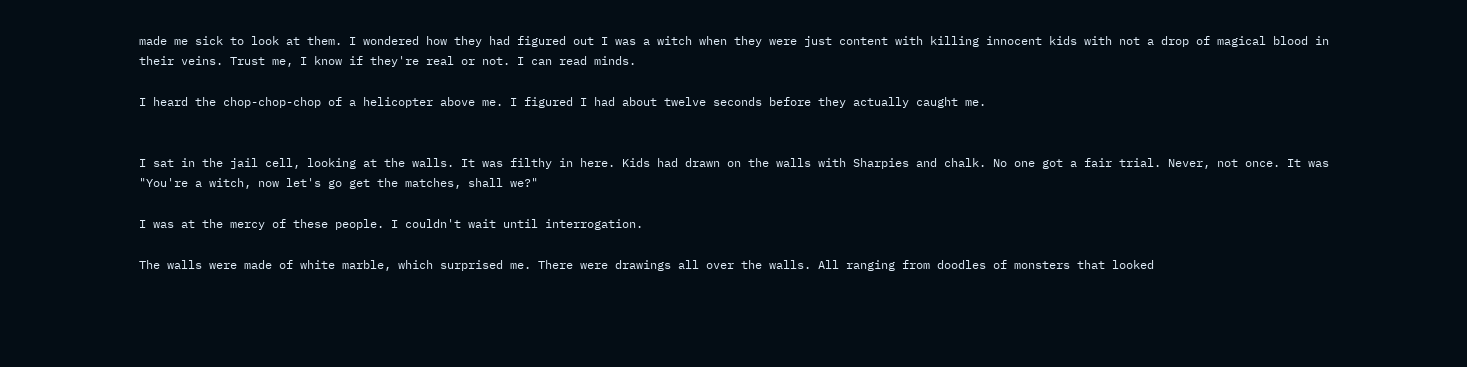made me sick to look at them. I wondered how they had figured out I was a witch when they were just content with killing innocent kids with not a drop of magical blood in their veins. Trust me, I know if they're real or not. I can read minds.

I heard the chop-chop-chop of a helicopter above me. I figured I had about twelve seconds before they actually caught me.


I sat in the jail cell, looking at the walls. It was filthy in here. Kids had drawn on the walls with Sharpies and chalk. No one got a fair trial. Never, not once. It was "You're a witch, now let's go get the matches, shall we?"

I was at the mercy of these people. I couldn't wait until interrogation.

The walls were made of white marble, which surprised me. There were drawings all over the walls. All ranging from doodles of monsters that looked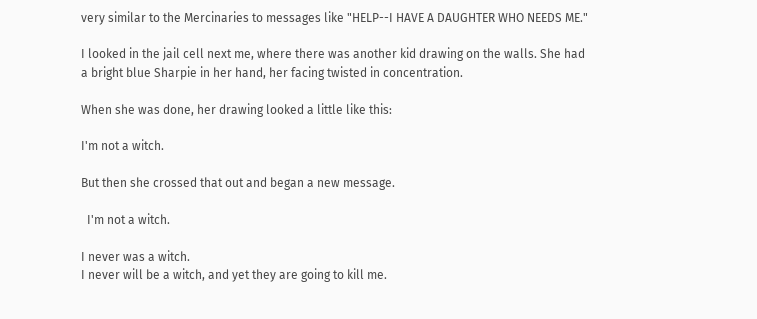very similar to the Mercinaries to messages like "HELP--I HAVE A DAUGHTER WHO NEEDS ME."

I looked in the jail cell next me, where there was another kid drawing on the walls. She had a bright blue Sharpie in her hand, her facing twisted in concentration.

When she was done, her drawing looked a little like this:

I'm not a witch.

But then she crossed that out and began a new message.

  I'm not a witch.

I never was a witch.
I never will be a witch, and yet they are going to kill me.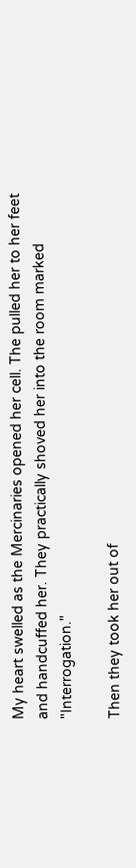My heart swelled as the Mercinaries opened her cell. The pulled her to her feet and handcuffed her. They practically shoved her into the room marked "Interrogation."

Then they took her out of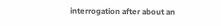interrogation after about an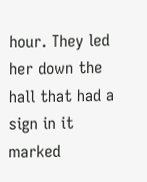hour. They led her down the hall that had a sign in it marked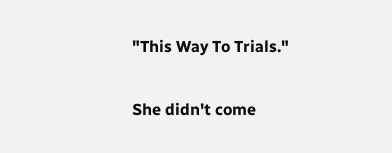"This Way To Trials."

She didn't come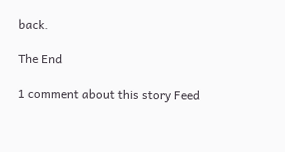back.

The End

1 comment about this story Feed